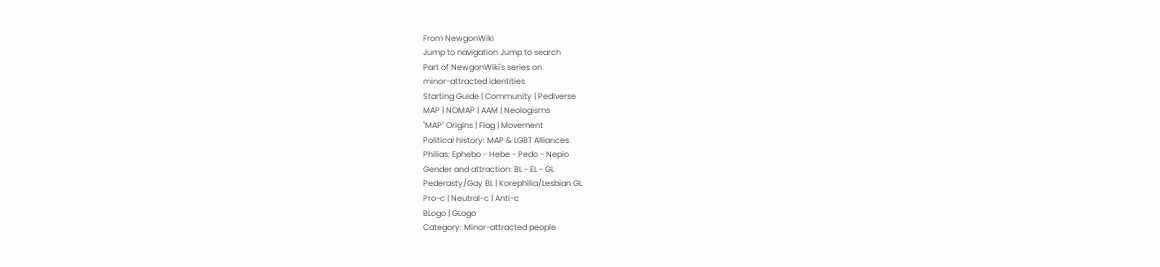From NewgonWiki
Jump to navigation Jump to search
Part of NewgonWiki's series on
minor-attracted identities
Starting Guide | Community | Pediverse
MAP | NOMAP | AAM | Neologisms
"MAP" Origins | Flag | Movement
Political history: MAP & LGBT Alliances
Philias: Ephebo - Hebe - Pedo - Nepio
Gender and attraction: BL - EL - GL
Pederasty/Gay BL | Korephilia/Lesbian GL
Pro-c | Neutral-c | Anti-c
BLogo | GLogo
Category: Minor-attracted people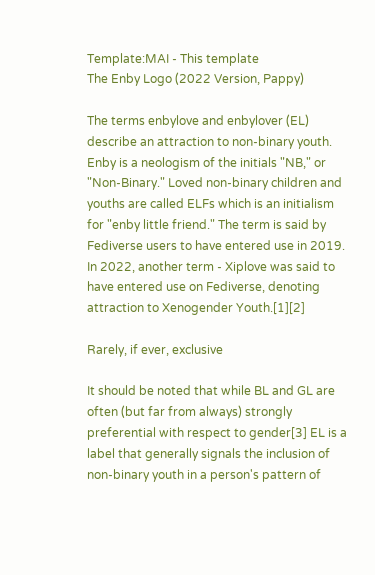Template:MAI - This template
The Enby Logo (2022 Version, Pappy)

The terms enbylove and enbylover (EL) describe an attraction to non-binary youth. Enby is a neologism of the initials "NB," or "Non-Binary." Loved non-binary children and youths are called ELFs which is an initialism for "enby little friend." The term is said by Fediverse users to have entered use in 2019. In 2022, another term - Xiplove was said to have entered use on Fediverse, denoting attraction to Xenogender Youth.[1][2]

Rarely, if ever, exclusive

It should be noted that while BL and GL are often (but far from always) strongly preferential with respect to gender[3] EL is a label that generally signals the inclusion of non-binary youth in a person's pattern of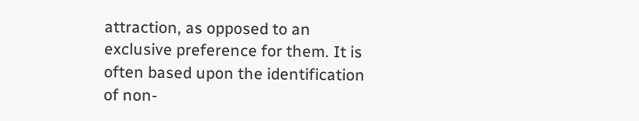attraction, as opposed to an exclusive preference for them. It is often based upon the identification of non-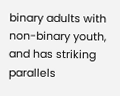binary adults with non-binary youth, and has striking parallels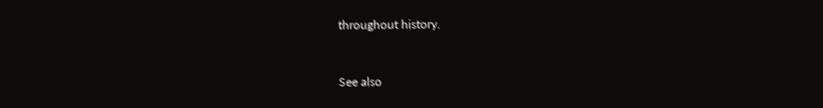throughout history.


See also